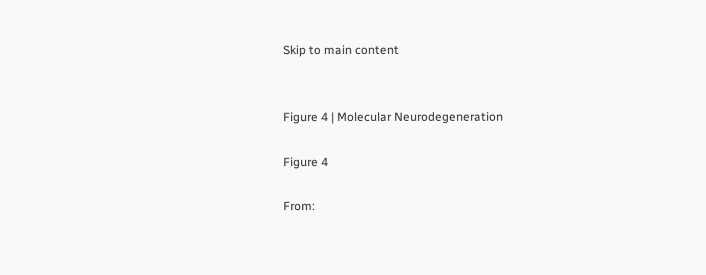Skip to main content


Figure 4 | Molecular Neurodegeneration

Figure 4

From: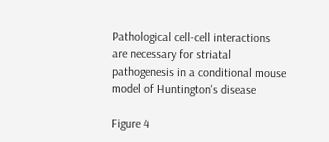Pathological cell-cell interactions are necessary for striatal pathogenesis in a conditional mouse model of Huntington's disease

Figure 4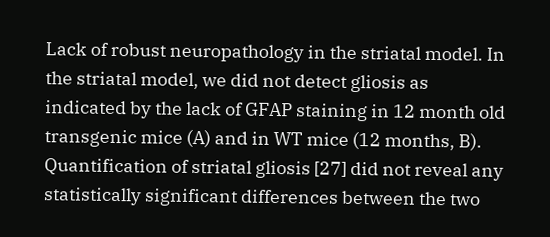Lack of robust neuropathology in the striatal model. In the striatal model, we did not detect gliosis as indicated by the lack of GFAP staining in 12 month old transgenic mice (A) and in WT mice (12 months, B). Quantification of striatal gliosis [27] did not reveal any statistically significant differences between the two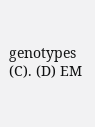genotypes (C). (D) EM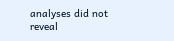analyses did not reveal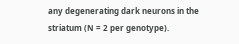any degenerating dark neurons in the striatum (N = 2 per genotype).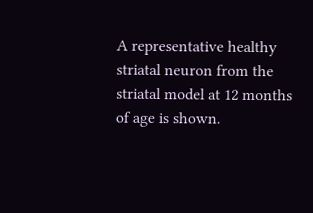A representative healthy striatal neuron from the striatal model at 12 months of age is shown.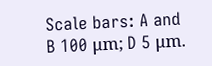Scale bars: A and B 100 μm; D 5 μm.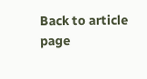Back to article page